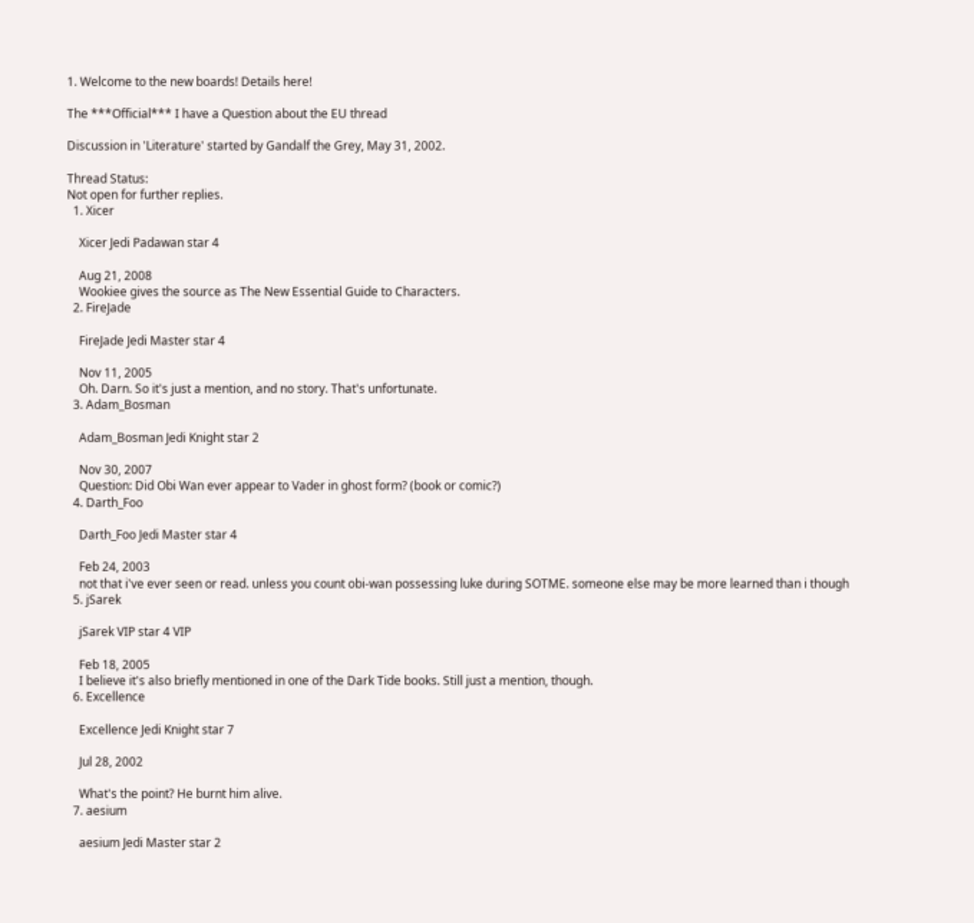1. Welcome to the new boards! Details here!

The ***Official*** I have a Question about the EU thread

Discussion in 'Literature' started by Gandalf the Grey, May 31, 2002.

Thread Status:
Not open for further replies.
  1. Xicer

    Xicer Jedi Padawan star 4

    Aug 21, 2008
    Wookiee gives the source as The New Essential Guide to Characters.
  2. FireJade

    FireJade Jedi Master star 4

    Nov 11, 2005
    Oh. Darn. So it's just a mention, and no story. That's unfortunate.
  3. Adam_Bosman

    Adam_Bosman Jedi Knight star 2

    Nov 30, 2007
    Question: Did Obi Wan ever appear to Vader in ghost form? (book or comic?)
  4. Darth_Foo

    Darth_Foo Jedi Master star 4

    Feb 24, 2003
    not that i've ever seen or read. unless you count obi-wan possessing luke during SOTME. someone else may be more learned than i though
  5. jSarek

    jSarek VIP star 4 VIP

    Feb 18, 2005
    I believe it's also briefly mentioned in one of the Dark Tide books. Still just a mention, though.
  6. Excellence

    Excellence Jedi Knight star 7

    Jul 28, 2002

    What's the point? He burnt him alive.
  7. aesium

    aesium Jedi Master star 2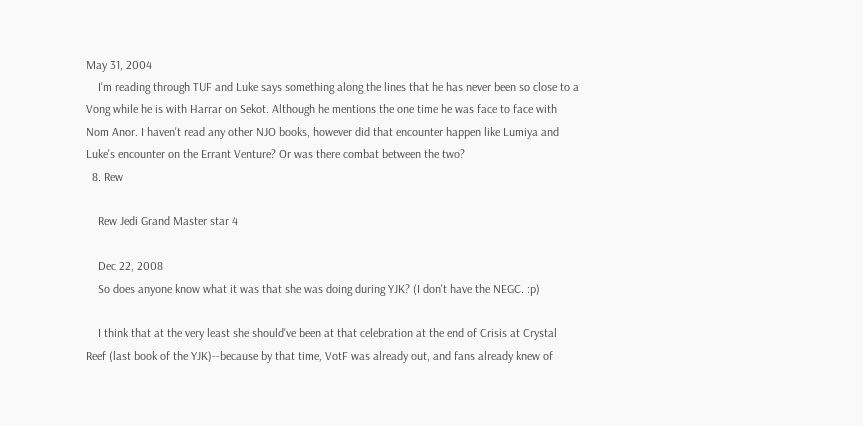May 31, 2004
    I'm reading through TUF and Luke says something along the lines that he has never been so close to a Vong while he is with Harrar on Sekot. Although he mentions the one time he was face to face with Nom Anor. I haven't read any other NJO books, however did that encounter happen like Lumiya and Luke's encounter on the Errant Venture? Or was there combat between the two?
  8. Rew

    Rew Jedi Grand Master star 4

    Dec 22, 2008
    So does anyone know what it was that she was doing during YJK? (I don't have the NEGC. :p)

    I think that at the very least she should've been at that celebration at the end of Crisis at Crystal Reef (last book of the YJK)--because by that time, VotF was already out, and fans already knew of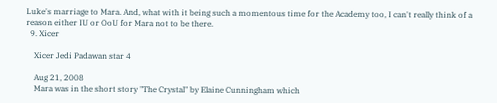Luke's marriage to Mara. And, what with it being such a momentous time for the Academy too, I can't really think of a reason either IU or OoU for Mara not to be there.
  9. Xicer

    Xicer Jedi Padawan star 4

    Aug 21, 2008
    Mara was in the short story "The Crystal" by Elaine Cunningham which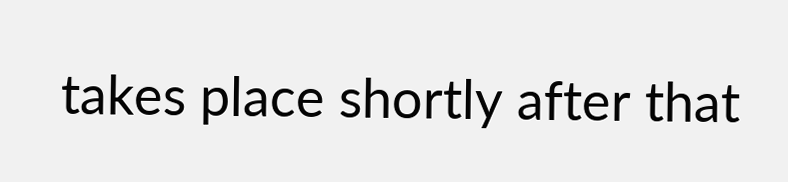takes place shortly after that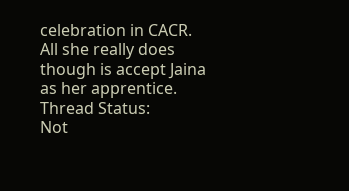celebration in CACR. All she really does though is accept Jaina as her apprentice.
Thread Status:
Not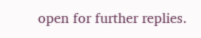open for further replies.